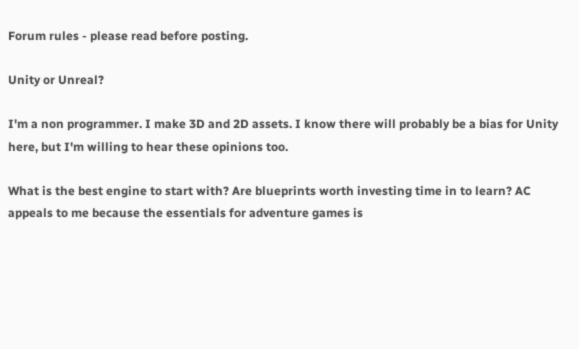Forum rules - please read before posting.

Unity or Unreal?

I'm a non programmer. I make 3D and 2D assets. I know there will probably be a bias for Unity here, but I'm willing to hear these opinions too.

What is the best engine to start with? Are blueprints worth investing time in to learn? AC appeals to me because the essentials for adventure games is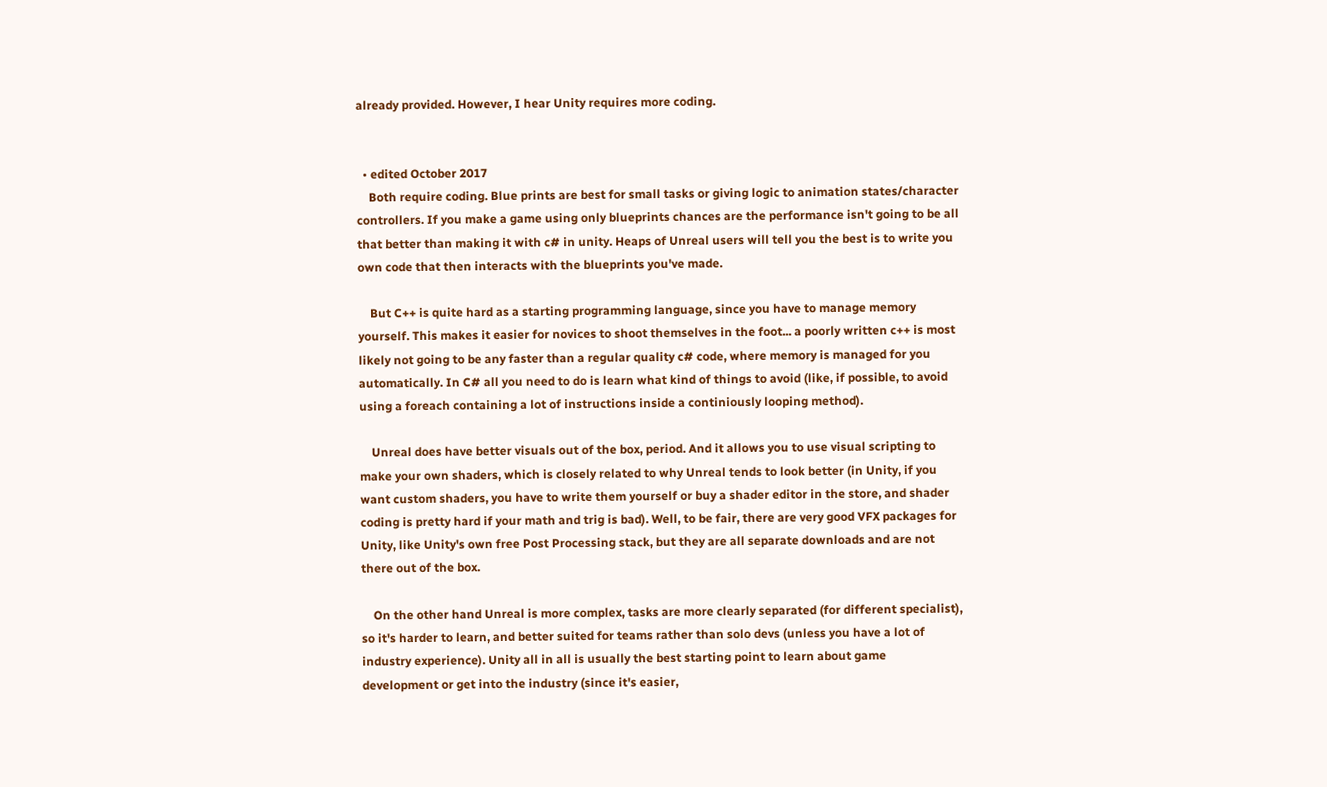already provided. However, I hear Unity requires more coding.


  • edited October 2017
    Both require coding. Blue prints are best for small tasks or giving logic to animation states/character controllers. If you make a game using only blueprints chances are the performance isn't going to be all that better than making it with c# in unity. Heaps of Unreal users will tell you the best is to write you own code that then interacts with the blueprints you've made.

    But C++ is quite hard as a starting programming language, since you have to manage memory yourself. This makes it easier for novices to shoot themselves in the foot... a poorly written c++ is most likely not going to be any faster than a regular quality c# code, where memory is managed for you automatically. In C# all you need to do is learn what kind of things to avoid (like, if possible, to avoid using a foreach containing a lot of instructions inside a continiously looping method).

    Unreal does have better visuals out of the box, period. And it allows you to use visual scripting to make your own shaders, which is closely related to why Unreal tends to look better (in Unity, if you want custom shaders, you have to write them yourself or buy a shader editor in the store, and shader coding is pretty hard if your math and trig is bad). Well, to be fair, there are very good VFX packages for Unity, like Unity's own free Post Processing stack, but they are all separate downloads and are not there out of the box.

    On the other hand Unreal is more complex, tasks are more clearly separated (for different specialist), so it's harder to learn, and better suited for teams rather than solo devs (unless you have a lot of industry experience). Unity all in all is usually the best starting point to learn about game development or get into the industry (since it's easier,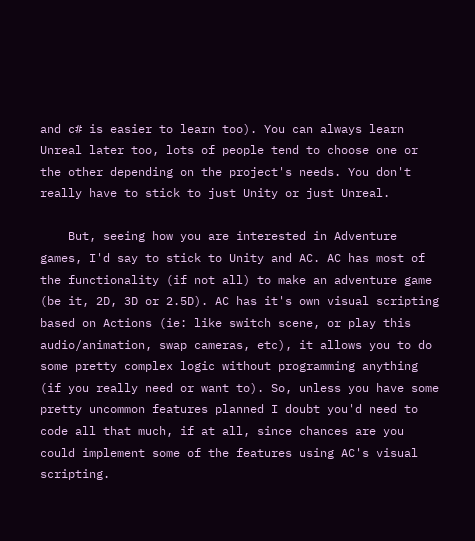and c# is easier to learn too). You can always learn Unreal later too, lots of people tend to choose one or the other depending on the project's needs. You don't really have to stick to just Unity or just Unreal.

    But, seeing how you are interested in Adventure games, I'd say to stick to Unity and AC. AC has most of the functionality (if not all) to make an adventure game (be it, 2D, 3D or 2.5D). AC has it's own visual scripting based on Actions (ie: like switch scene, or play this audio/animation, swap cameras, etc), it allows you to do some pretty complex logic without programming anything (if you really need or want to). So, unless you have some pretty uncommon features planned I doubt you'd need to code all that much, if at all, since chances are you could implement some of the features using AC's visual scripting.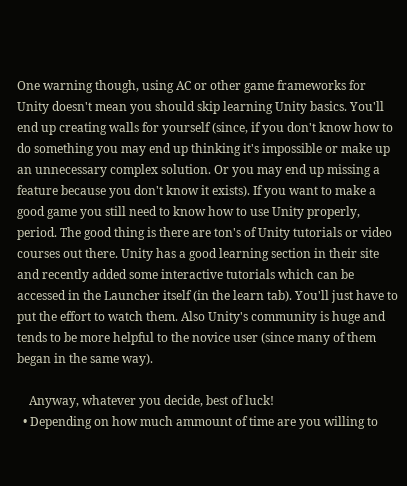One warning though, using AC or other game frameworks for Unity doesn't mean you should skip learning Unity basics. You'll end up creating walls for yourself (since, if you don't know how to do something you may end up thinking it's impossible or make up an unnecessary complex solution. Or you may end up missing a feature because you don't know it exists). If you want to make a good game you still need to know how to use Unity properly, period. The good thing is there are ton's of Unity tutorials or video courses out there. Unity has a good learning section in their site and recently added some interactive tutorials which can be accessed in the Launcher itself (in the learn tab). You'll just have to put the effort to watch them. Also Unity's community is huge and tends to be more helpful to the novice user (since many of them began in the same way).

    Anyway, whatever you decide, best of luck!
  • Depending on how much ammount of time are you willing to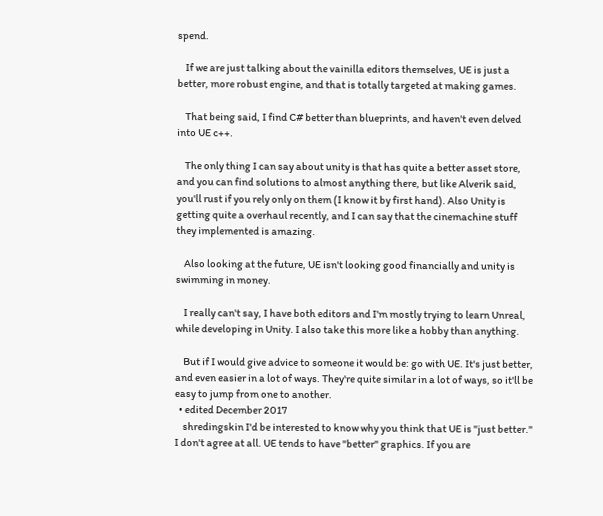spend.

    If we are just talking about the vainilla editors themselves, UE is just a better, more robust engine, and that is totally targeted at making games.

    That being said, I find C# better than blueprints, and haven't even delved into UE c++.

    The only thing I can say about unity is that has quite a better asset store, and you can find solutions to almost anything there, but like Alverik said, you'll rust if you rely only on them (I know it by first hand). Also Unity is getting quite a overhaul recently, and I can say that the cinemachine stuff they implemented is amazing.

    Also looking at the future, UE isn't looking good financially and unity is swimming in money.

    I really can't say, I have both editors and I'm mostly trying to learn Unreal, while developing in Unity. I also take this more like a hobby than anything.

    But if I would give advice to someone it would be: go with UE. It's just better, and even easier in a lot of ways. They're quite similar in a lot of ways, so it'll be easy to jump from one to another.
  • edited December 2017
    shredingskin I'd be interested to know why you think that UE is "just better." I don't agree at all. UE tends to have "better" graphics. If you are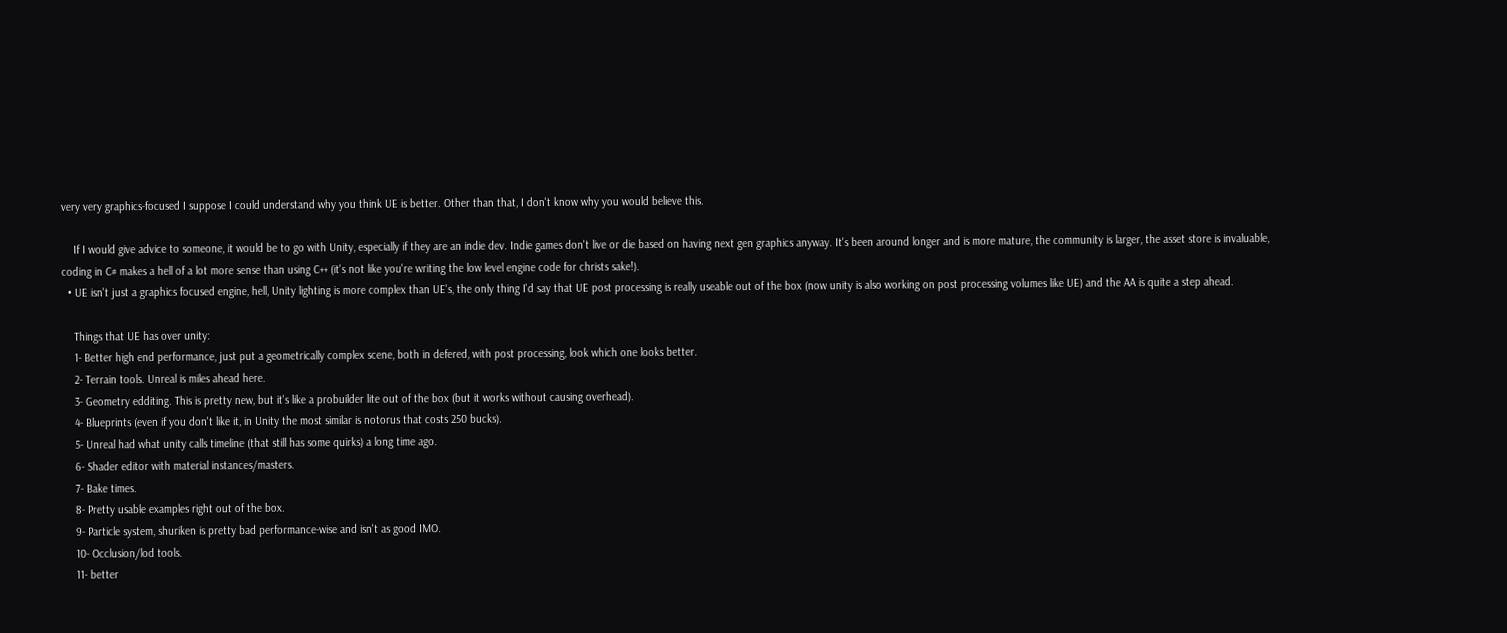very very graphics-focused I suppose I could understand why you think UE is better. Other than that, I don't know why you would believe this.

    If I would give advice to someone, it would be to go with Unity, especially if they are an indie dev. Indie games don't live or die based on having next gen graphics anyway. It's been around longer and is more mature, the community is larger, the asset store is invaluable, coding in C# makes a hell of a lot more sense than using C++ (it's not like you're writing the low level engine code for christs sake!).
  • UE isn't just a graphics focused engine, hell, Unity lighting is more complex than UE's, the only thing I'd say that UE post processing is really useable out of the box (now unity is also working on post processing volumes like UE) and the AA is quite a step ahead.

    Things that UE has over unity:
    1- Better high end performance, just put a geometrically complex scene, both in defered, with post processing, look which one looks better.
    2- Terrain tools. Unreal is miles ahead here.
    3- Geometry edditing. This is pretty new, but it's like a probuilder lite out of the box (but it works without causing overhead).
    4- Blueprints (even if you don't like it, in Unity the most similar is notorus that costs 250 bucks).
    5- Unreal had what unity calls timeline (that still has some quirks) a long time ago.
    6- Shader editor with material instances/masters.
    7- Bake times.
    8- Pretty usable examples right out of the box.
    9- Particle system, shuriken is pretty bad performance-wise and isn't as good IMO.
    10- Occlusion/lod tools.
    11- better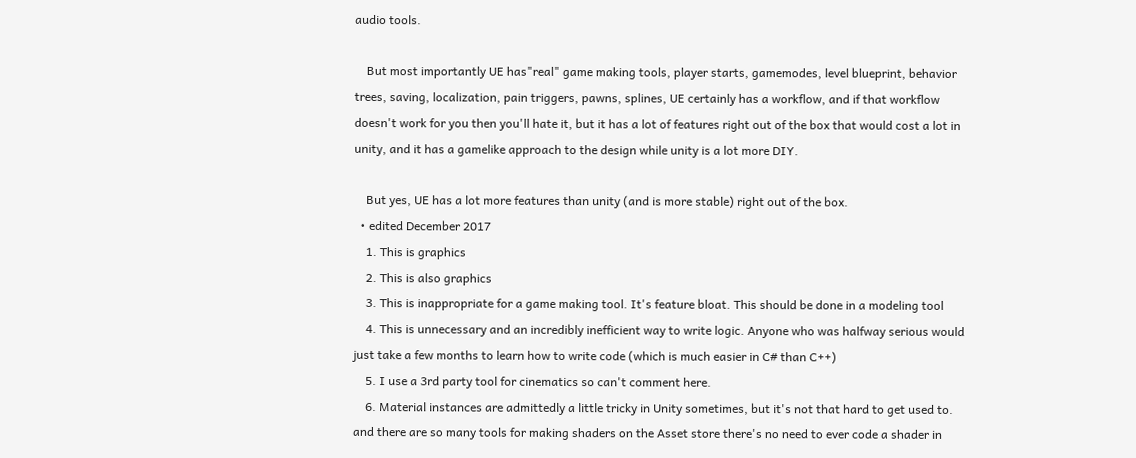audio tools.

    But most importantly UE has"real" game making tools, player starts, gamemodes, level blueprint, behavior trees, saving, localization, pain triggers, pawns, splines, UE certainly has a workflow, and if that workflow doesn't work for you then you'll hate it, but it has a lot of features right out of the box that would cost a lot in unity, and it has a gamelike approach to the design while unity is a lot more DIY.

    But yes, UE has a lot more features than unity (and is more stable) right out of the box.
  • edited December 2017
    1. This is graphics
    2. This is also graphics
    3. This is inappropriate for a game making tool. It's feature bloat. This should be done in a modeling tool
    4. This is unnecessary and an incredibly inefficient way to write logic. Anyone who was halfway serious would just take a few months to learn how to write code (which is much easier in C# than C++)
    5. I use a 3rd party tool for cinematics so can't comment here.
    6. Material instances are admittedly a little tricky in Unity sometimes, but it's not that hard to get used to. and there are so many tools for making shaders on the Asset store there's no need to ever code a shader in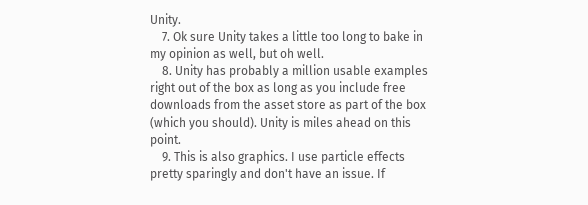Unity.
    7. Ok sure Unity takes a little too long to bake in my opinion as well, but oh well.
    8. Unity has probably a million usable examples right out of the box as long as you include free downloads from the asset store as part of the box (which you should). Unity is miles ahead on this point.
    9. This is also graphics. I use particle effects pretty sparingly and don't have an issue. If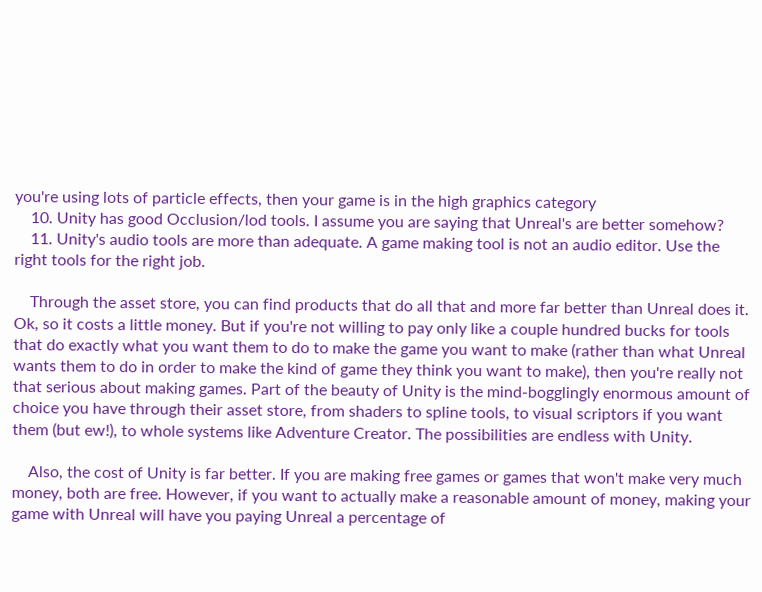you're using lots of particle effects, then your game is in the high graphics category
    10. Unity has good Occlusion/lod tools. I assume you are saying that Unreal's are better somehow?
    11. Unity's audio tools are more than adequate. A game making tool is not an audio editor. Use the right tools for the right job.

    Through the asset store, you can find products that do all that and more far better than Unreal does it. Ok, so it costs a little money. But if you're not willing to pay only like a couple hundred bucks for tools that do exactly what you want them to do to make the game you want to make (rather than what Unreal wants them to do in order to make the kind of game they think you want to make), then you're really not that serious about making games. Part of the beauty of Unity is the mind-bogglingly enormous amount of choice you have through their asset store, from shaders to spline tools, to visual scriptors if you want them (but ew!), to whole systems like Adventure Creator. The possibilities are endless with Unity.

    Also, the cost of Unity is far better. If you are making free games or games that won't make very much money, both are free. However, if you want to actually make a reasonable amount of money, making your game with Unreal will have you paying Unreal a percentage of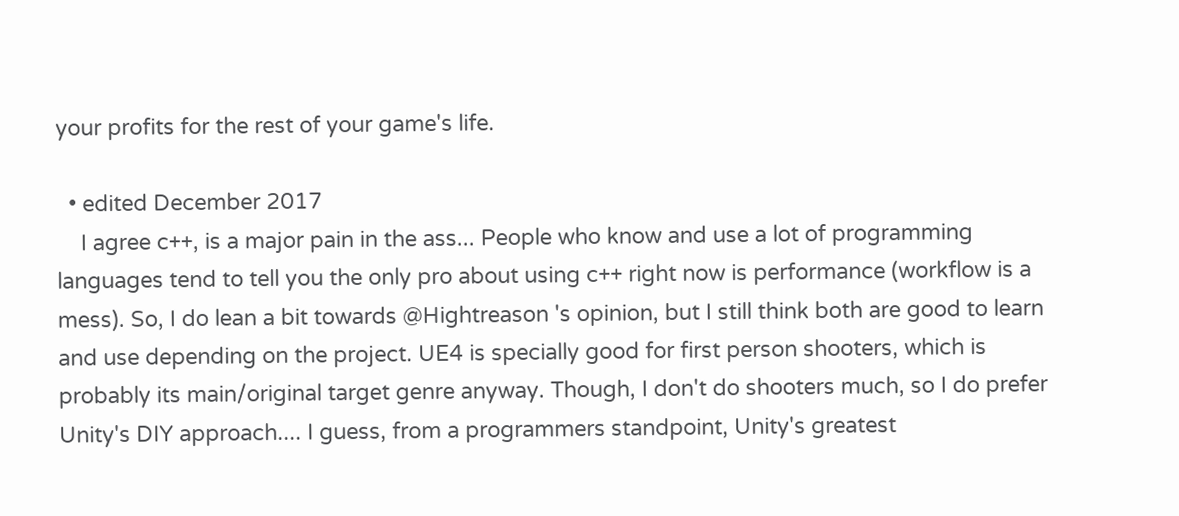your profits for the rest of your game's life.

  • edited December 2017
    I agree c++, is a major pain in the ass... People who know and use a lot of programming languages tend to tell you the only pro about using c++ right now is performance (workflow is a mess). So, I do lean a bit towards @Hightreason 's opinion, but I still think both are good to learn and use depending on the project. UE4 is specially good for first person shooters, which is probably its main/original target genre anyway. Though, I don't do shooters much, so I do prefer Unity's DIY approach.... I guess, from a programmers standpoint, Unity's greatest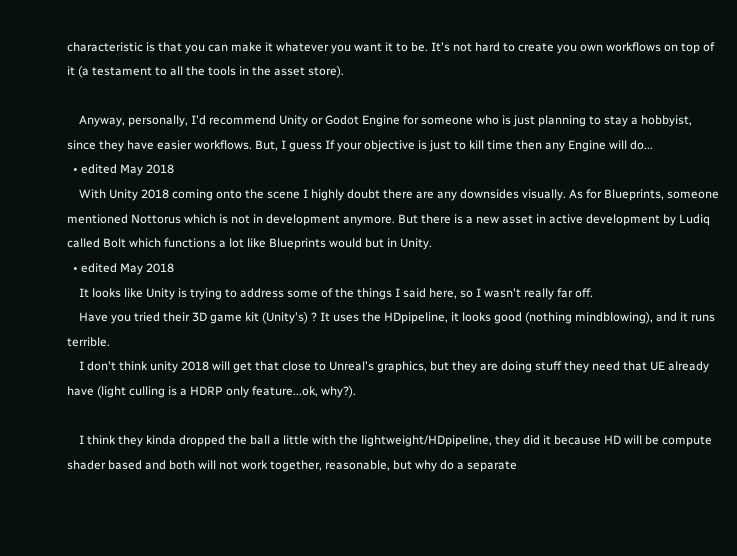characteristic is that you can make it whatever you want it to be. It's not hard to create you own workflows on top of it (a testament to all the tools in the asset store).

    Anyway, personally, I'd recommend Unity or Godot Engine for someone who is just planning to stay a hobbyist, since they have easier workflows. But, I guess If your objective is just to kill time then any Engine will do...
  • edited May 2018
    With Unity 2018 coming onto the scene I highly doubt there are any downsides visually. As for Blueprints, someone mentioned Nottorus which is not in development anymore. But there is a new asset in active development by Ludiq called Bolt which functions a lot like Blueprints would but in Unity.
  • edited May 2018
    It looks like Unity is trying to address some of the things I said here, so I wasn't really far off.
    Have you tried their 3D game kit (Unity's) ? It uses the HDpipeline, it looks good (nothing mindblowing), and it runs terrible.
    I don't think unity 2018 will get that close to Unreal's graphics, but they are doing stuff they need that UE already have (light culling is a HDRP only feature...ok, why?).

    I think they kinda dropped the ball a little with the lightweight/HDpipeline, they did it because HD will be compute shader based and both will not work together, reasonable, but why do a separate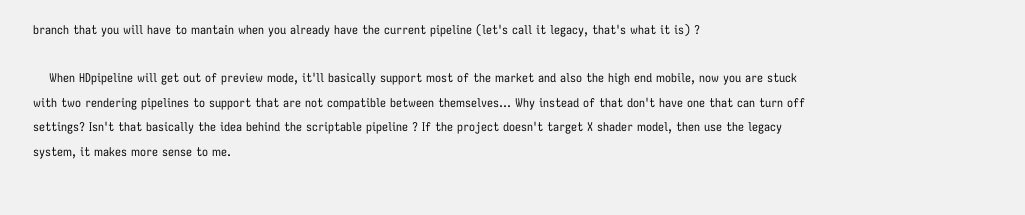branch that you will have to mantain when you already have the current pipeline (let's call it legacy, that's what it is) ?

    When HDpipeline will get out of preview mode, it'll basically support most of the market and also the high end mobile, now you are stuck with two rendering pipelines to support that are not compatible between themselves... Why instead of that don't have one that can turn off settings? Isn't that basically the idea behind the scriptable pipeline ? If the project doesn't target X shader model, then use the legacy system, it makes more sense to me.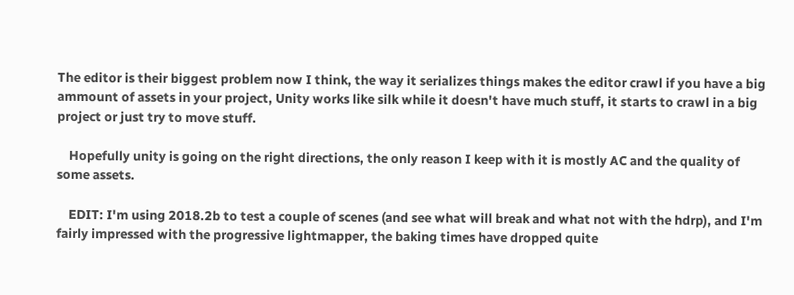The editor is their biggest problem now I think, the way it serializes things makes the editor crawl if you have a big ammount of assets in your project, Unity works like silk while it doesn't have much stuff, it starts to crawl in a big project or just try to move stuff.

    Hopefully unity is going on the right directions, the only reason I keep with it is mostly AC and the quality of some assets.

    EDIT: I'm using 2018.2b to test a couple of scenes (and see what will break and what not with the hdrp), and I'm fairly impressed with the progressive lightmapper, the baking times have dropped quite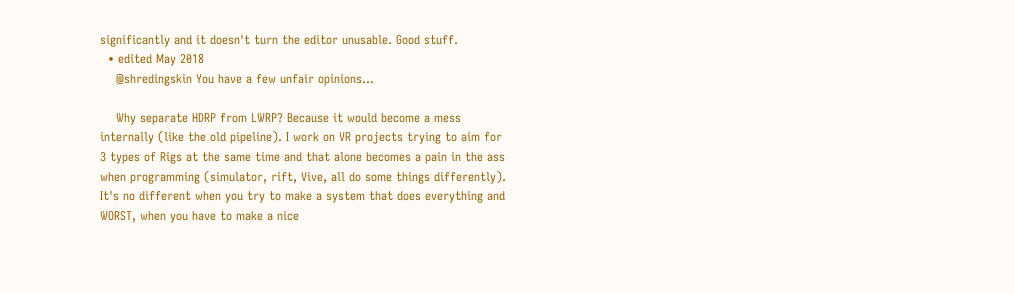significantly and it doesn't turn the editor unusable. Good stuff.
  • edited May 2018
    @shredingskin You have a few unfair opinions...

    Why separate HDRP from LWRP? Because it would become a mess internally (like the old pipeline). I work on VR projects trying to aim for 3 types of Rigs at the same time and that alone becomes a pain in the ass when programming (simulator, rift, Vive, all do some things differently). It's no different when you try to make a system that does everything and WORST, when you have to make a nice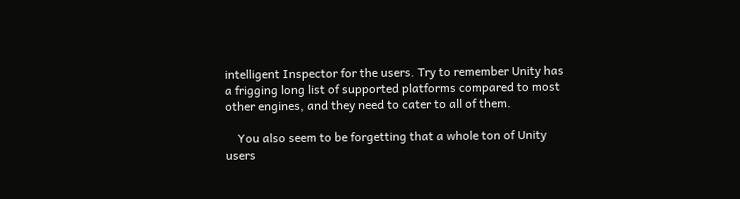intelligent Inspector for the users. Try to remember Unity has a frigging long list of supported platforms compared to most other engines, and they need to cater to all of them.

    You also seem to be forgetting that a whole ton of Unity users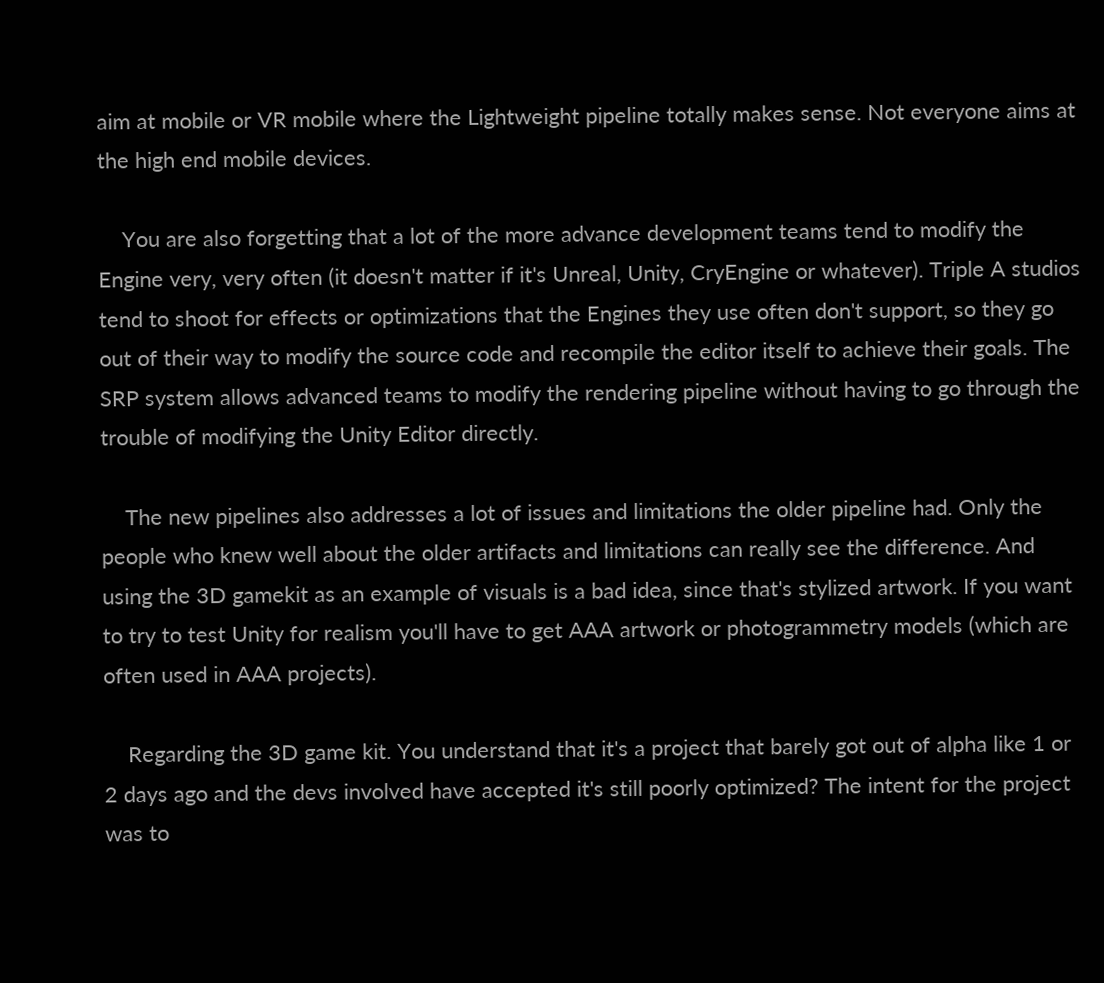aim at mobile or VR mobile where the Lightweight pipeline totally makes sense. Not everyone aims at the high end mobile devices.

    You are also forgetting that a lot of the more advance development teams tend to modify the Engine very, very often (it doesn't matter if it's Unreal, Unity, CryEngine or whatever). Triple A studios tend to shoot for effects or optimizations that the Engines they use often don't support, so they go out of their way to modify the source code and recompile the editor itself to achieve their goals. The SRP system allows advanced teams to modify the rendering pipeline without having to go through the trouble of modifying the Unity Editor directly.

    The new pipelines also addresses a lot of issues and limitations the older pipeline had. Only the people who knew well about the older artifacts and limitations can really see the difference. And using the 3D gamekit as an example of visuals is a bad idea, since that's stylized artwork. If you want to try to test Unity for realism you'll have to get AAA artwork or photogrammetry models (which are often used in AAA projects).

    Regarding the 3D game kit. You understand that it's a project that barely got out of alpha like 1 or 2 days ago and the devs involved have accepted it's still poorly optimized? The intent for the project was to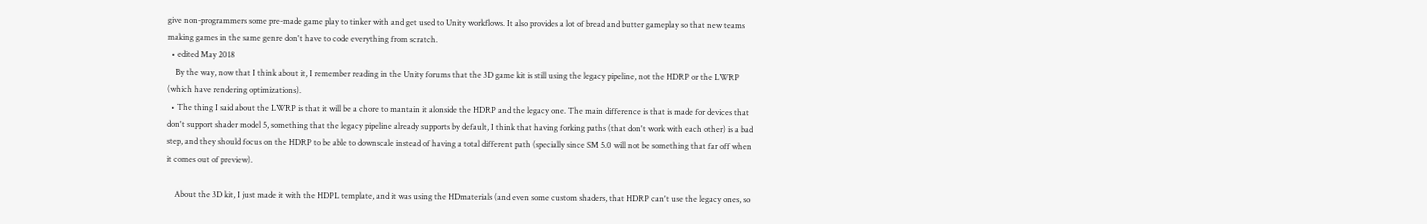give non-programmers some pre-made game play to tinker with and get used to Unity workflows. It also provides a lot of bread and butter gameplay so that new teams making games in the same genre don't have to code everything from scratch.
  • edited May 2018
    By the way, now that I think about it, I remember reading in the Unity forums that the 3D game kit is still using the legacy pipeline, not the HDRP or the LWRP (which have rendering optimizations).
  • The thing I said about the LWRP is that it will be a chore to mantain it alonside the HDRP and the legacy one. The main difference is that is made for devices that don't support shader model 5, something that the legacy pipeline already supports by default, I think that having forking paths (that don't work with each other) is a bad step, and they should focus on the HDRP to be able to downscale instead of having a total different path (specially since SM 5.0 will not be something that far off when it comes out of preview).

    About the 3D kit, I just made it with the HDPL template, and it was using the HDmaterials (and even some custom shaders, that HDRP can't use the legacy ones, so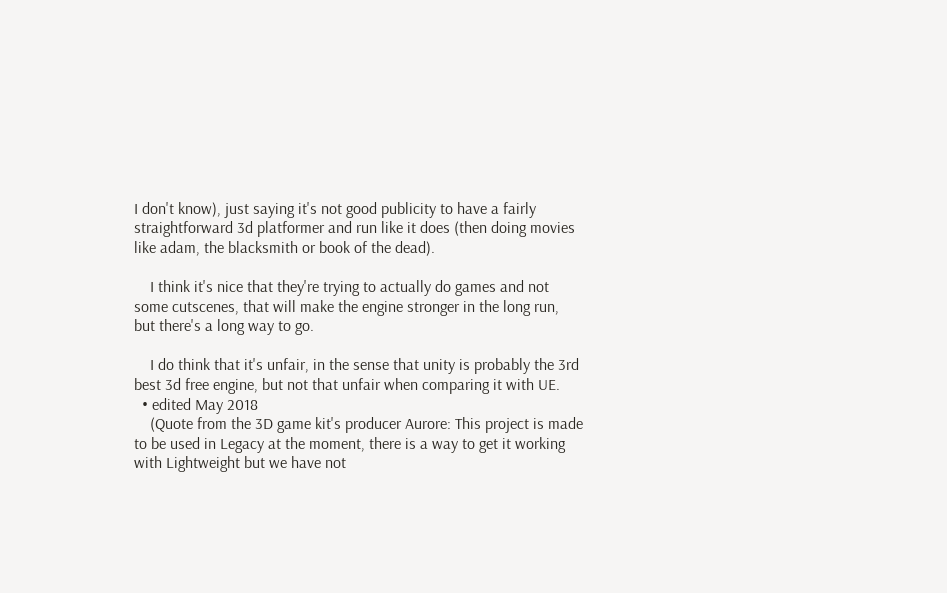I don't know), just saying it's not good publicity to have a fairly straightforward 3d platformer and run like it does (then doing movies like adam, the blacksmith or book of the dead).

    I think it's nice that they're trying to actually do games and not some cutscenes, that will make the engine stronger in the long run, but there's a long way to go.

    I do think that it's unfair, in the sense that unity is probably the 3rd best 3d free engine, but not that unfair when comparing it with UE.
  • edited May 2018
    (Quote from the 3D game kit's producer Aurore: This project is made to be used in Legacy at the moment, there is a way to get it working with Lightweight but we have not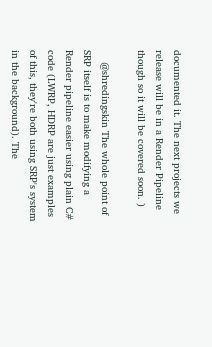documented it. The next projects we release will be in a Render Pipeline though so it will be covered soon. )

    @shredingskin The whole point of SRP itself is to make modifying a Render pipeline easier using plain C# code (LWRP, HDRP are just examples of this, they're both using SRP's system in the background). The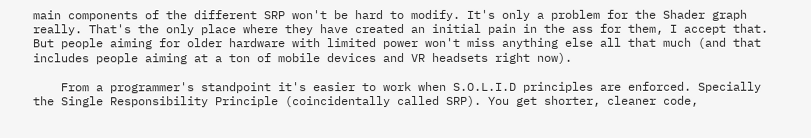main components of the different SRP won't be hard to modify. It's only a problem for the Shader graph really. That's the only place where they have created an initial pain in the ass for them, I accept that. But people aiming for older hardware with limited power won't miss anything else all that much (and that includes people aiming at a ton of mobile devices and VR headsets right now).

    From a programmer's standpoint it's easier to work when S.O.L.I.D principles are enforced. Specially the Single Responsibility Principle (coincidentally called SRP). You get shorter, cleaner code,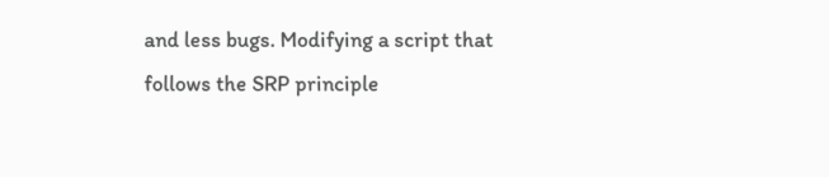and less bugs. Modifying a script that follows the SRP principle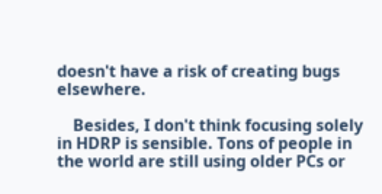doesn't have a risk of creating bugs elsewhere.

    Besides, I don't think focusing solely in HDRP is sensible. Tons of people in the world are still using older PCs or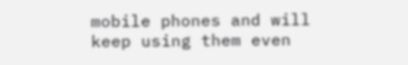mobile phones and will keep using them even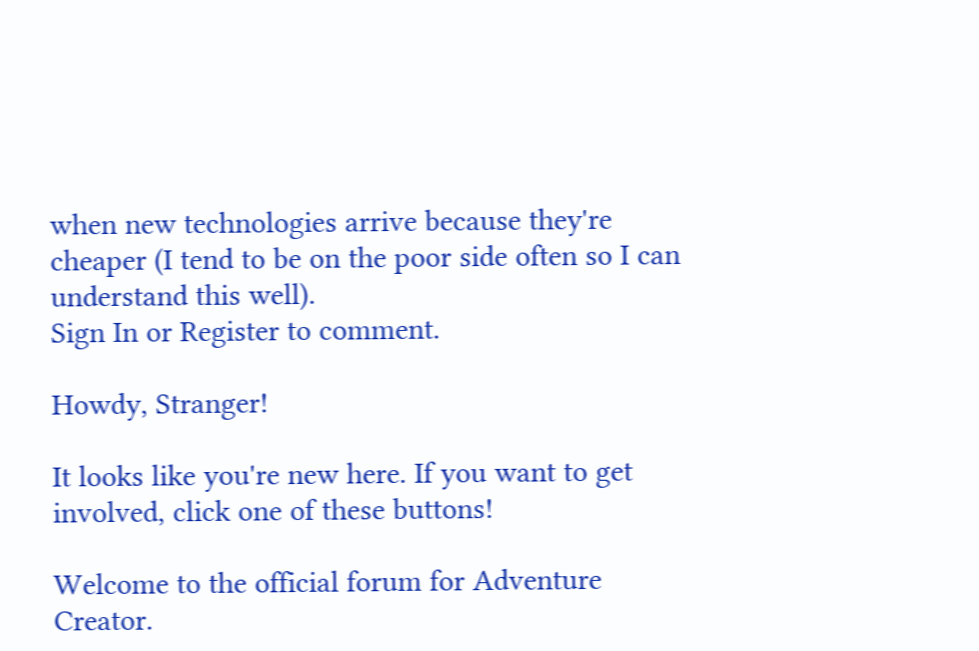when new technologies arrive because they're cheaper (I tend to be on the poor side often so I can understand this well).
Sign In or Register to comment.

Howdy, Stranger!

It looks like you're new here. If you want to get involved, click one of these buttons!

Welcome to the official forum for Adventure Creator.